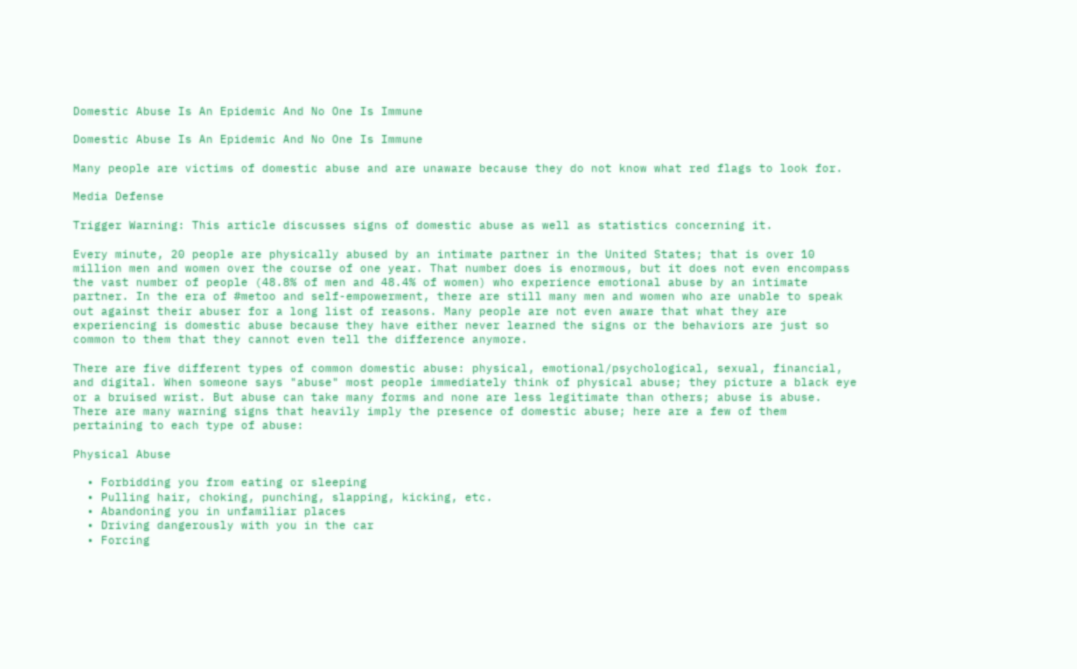Domestic Abuse Is An Epidemic And No One Is Immune

Domestic Abuse Is An Epidemic And No One Is Immune

Many people are victims of domestic abuse and are unaware because they do not know what red flags to look for.

Media Defense

Trigger Warning: This article discusses signs of domestic abuse as well as statistics concerning it.

Every minute, 20 people are physically abused by an intimate partner in the United States; that is over 10 million men and women over the course of one year. That number does is enormous, but it does not even encompass the vast number of people (48.8% of men and 48.4% of women) who experience emotional abuse by an intimate partner. In the era of #metoo and self-empowerment, there are still many men and women who are unable to speak out against their abuser for a long list of reasons. Many people are not even aware that what they are experiencing is domestic abuse because they have either never learned the signs or the behaviors are just so common to them that they cannot even tell the difference anymore.

There are five different types of common domestic abuse: physical, emotional/psychological, sexual, financial, and digital. When someone says "abuse" most people immediately think of physical abuse; they picture a black eye or a bruised wrist. But abuse can take many forms and none are less legitimate than others; abuse is abuse. There are many warning signs that heavily imply the presence of domestic abuse; here are a few of them pertaining to each type of abuse:

Physical Abuse

  • Forbidding you from eating or sleeping
  • Pulling hair, choking, punching, slapping, kicking, etc.
  • Abandoning you in unfamiliar places
  • Driving dangerously with you in the car
  • Forcing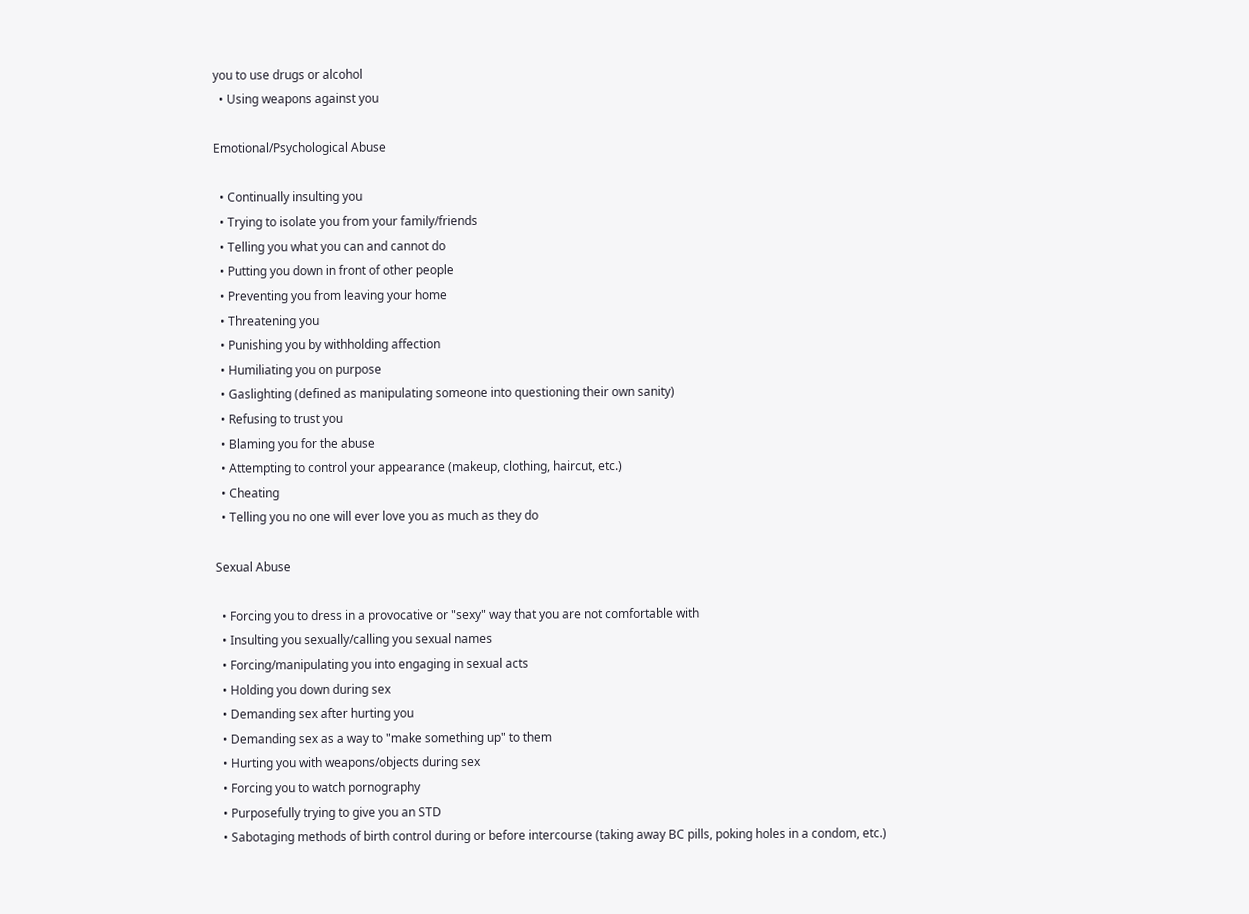you to use drugs or alcohol
  • Using weapons against you

Emotional/Psychological Abuse

  • Continually insulting you
  • Trying to isolate you from your family/friends
  • Telling you what you can and cannot do
  • Putting you down in front of other people
  • Preventing you from leaving your home
  • Threatening you
  • Punishing you by withholding affection
  • Humiliating you on purpose
  • Gaslighting (defined as manipulating someone into questioning their own sanity)
  • Refusing to trust you
  • Blaming you for the abuse
  • Attempting to control your appearance (makeup, clothing, haircut, etc.)
  • Cheating
  • Telling you no one will ever love you as much as they do

Sexual Abuse

  • Forcing you to dress in a provocative or "sexy" way that you are not comfortable with
  • Insulting you sexually/calling you sexual names
  • Forcing/manipulating you into engaging in sexual acts
  • Holding you down during sex
  • Demanding sex after hurting you
  • Demanding sex as a way to "make something up" to them
  • Hurting you with weapons/objects during sex
  • Forcing you to watch pornography
  • Purposefully trying to give you an STD
  • Sabotaging methods of birth control during or before intercourse (taking away BC pills, poking holes in a condom, etc.)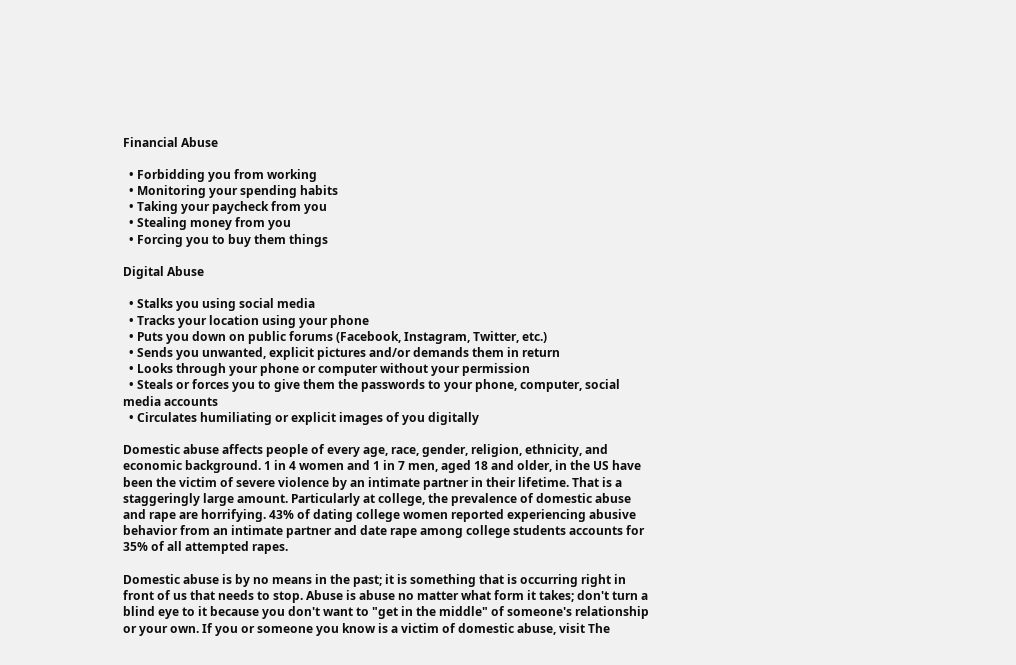Financial Abuse

  • Forbidding you from working
  • Monitoring your spending habits
  • Taking your paycheck from you
  • Stealing money from you
  • Forcing you to buy them things

Digital Abuse

  • Stalks you using social media
  • Tracks your location using your phone
  • Puts you down on public forums (Facebook, Instagram, Twitter, etc.)
  • Sends you unwanted, explicit pictures and/or demands them in return
  • Looks through your phone or computer without your permission
  • Steals or forces you to give them the passwords to your phone, computer, social media accounts
  • Circulates humiliating or explicit images of you digitally

Domestic abuse affects people of every age, race, gender, religion, ethnicity, and economic background. 1 in 4 women and 1 in 7 men, aged 18 and older, in the US have been the victim of severe violence by an intimate partner in their lifetime. That is a staggeringly large amount. Particularly at college, the prevalence of domestic abuse and rape are horrifying. 43% of dating college women reported experiencing abusive behavior from an intimate partner and date rape among college students accounts for 35% of all attempted rapes.

Domestic abuse is by no means in the past; it is something that is occurring right in front of us that needs to stop. Abuse is abuse no matter what form it takes; don't turn a blind eye to it because you don't want to "get in the middle" of someone's relationship or your own. If you or someone you know is a victim of domestic abuse, visit The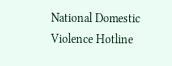National Domestic Violence Hotline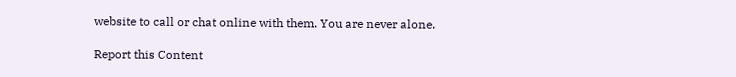website to call or chat online with them. You are never alone.

Report this Content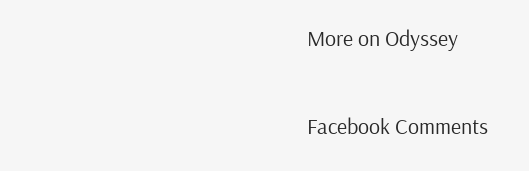More on Odyssey

Facebook Comments